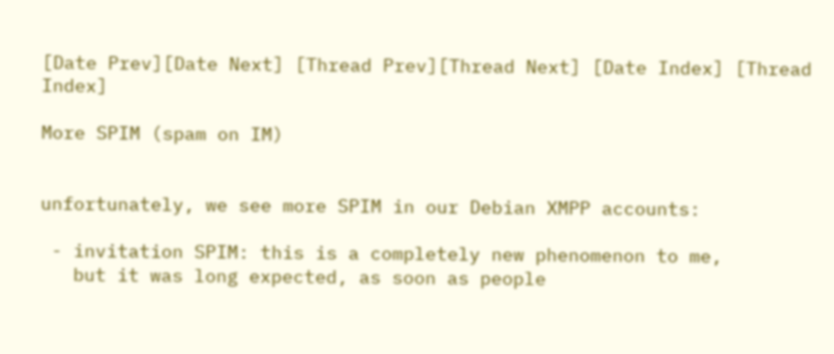[Date Prev][Date Next] [Thread Prev][Thread Next] [Date Index] [Thread Index]

More SPIM (spam on IM)


unfortunately, we see more SPIM in our Debian XMPP accounts:

 - invitation SPIM: this is a completely new phenomenon to me,
   but it was long expected, as soon as people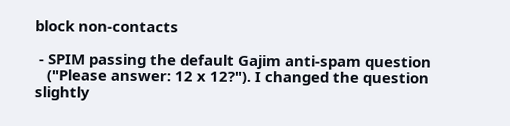block non-contacts

 - SPIM passing the default Gajim anti-spam question
   ("Please answer: 12 x 12?"). I changed the question slightly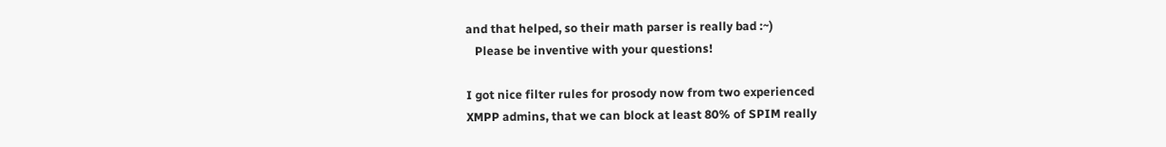and that helped, so their math parser is really bad :~)
   Please be inventive with your questions!

I got nice filter rules for prosody now from two experienced
XMPP admins, that we can block at least 80% of SPIM really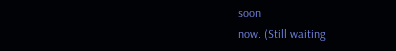soon
now. (Still waiting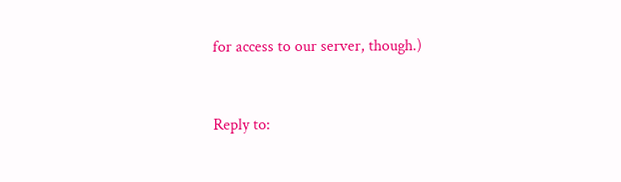for access to our server, though.)


Reply to: